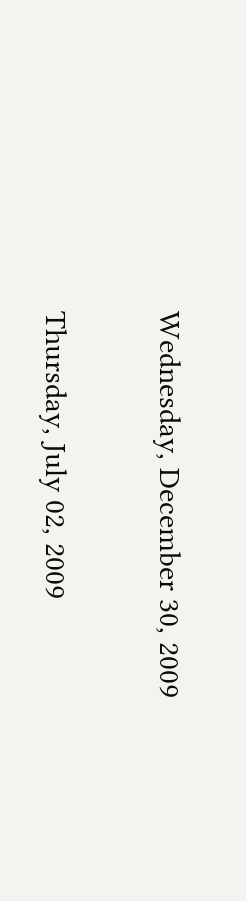Wednesday, December 30, 2009

Thursday, July 02, 2009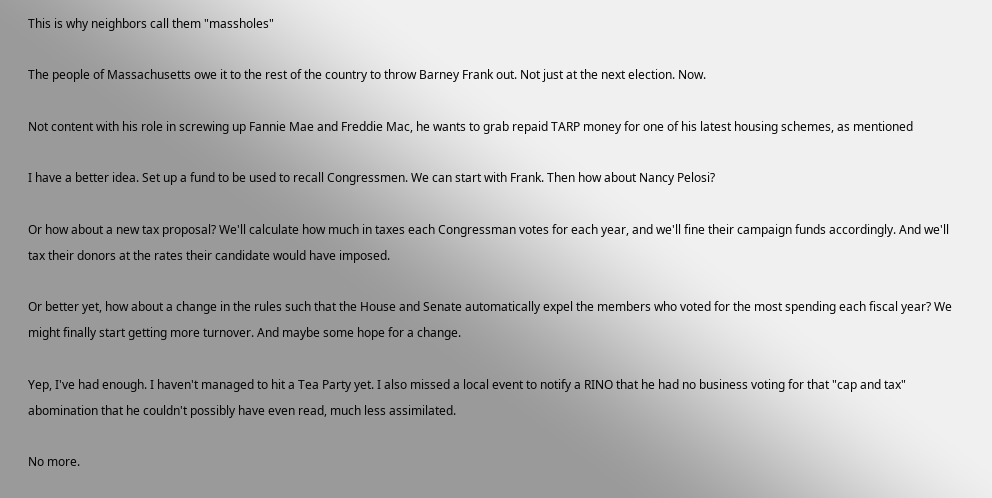This is why neighbors call them "massholes"

The people of Massachusetts owe it to the rest of the country to throw Barney Frank out. Not just at the next election. Now.

Not content with his role in screwing up Fannie Mae and Freddie Mac, he wants to grab repaid TARP money for one of his latest housing schemes, as mentioned

I have a better idea. Set up a fund to be used to recall Congressmen. We can start with Frank. Then how about Nancy Pelosi?

Or how about a new tax proposal? We'll calculate how much in taxes each Congressman votes for each year, and we'll fine their campaign funds accordingly. And we'll tax their donors at the rates their candidate would have imposed.

Or better yet, how about a change in the rules such that the House and Senate automatically expel the members who voted for the most spending each fiscal year? We might finally start getting more turnover. And maybe some hope for a change.

Yep, I've had enough. I haven't managed to hit a Tea Party yet. I also missed a local event to notify a RINO that he had no business voting for that "cap and tax" abomination that he couldn't possibly have even read, much less assimilated.

No more.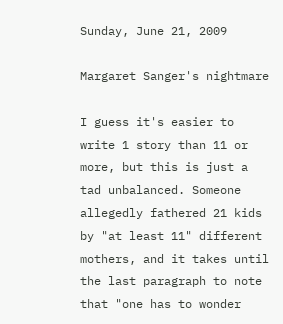Sunday, June 21, 2009

Margaret Sanger's nightmare

I guess it's easier to write 1 story than 11 or more, but this is just a tad unbalanced. Someone allegedly fathered 21 kids by "at least 11" different mothers, and it takes until the last paragraph to note that "one has to wonder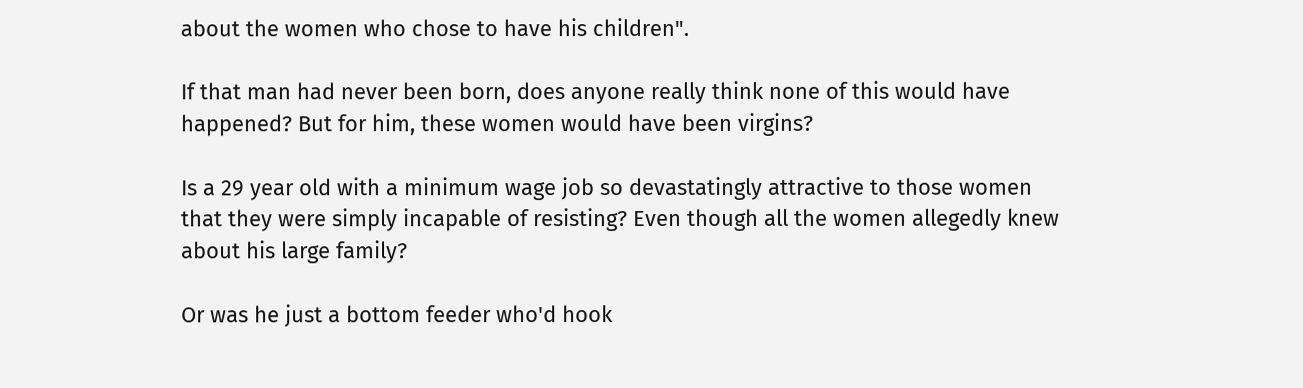about the women who chose to have his children".

If that man had never been born, does anyone really think none of this would have happened? But for him, these women would have been virgins?

Is a 29 year old with a minimum wage job so devastatingly attractive to those women that they were simply incapable of resisting? Even though all the women allegedly knew about his large family?

Or was he just a bottom feeder who'd hook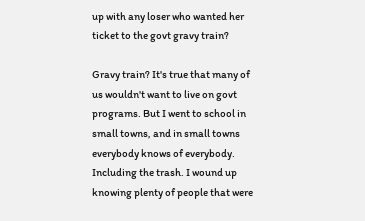up with any loser who wanted her ticket to the govt gravy train?

Gravy train? It's true that many of us wouldn't want to live on govt programs. But I went to school in small towns, and in small towns everybody knows of everybody. Including the trash. I wound up knowing plenty of people that were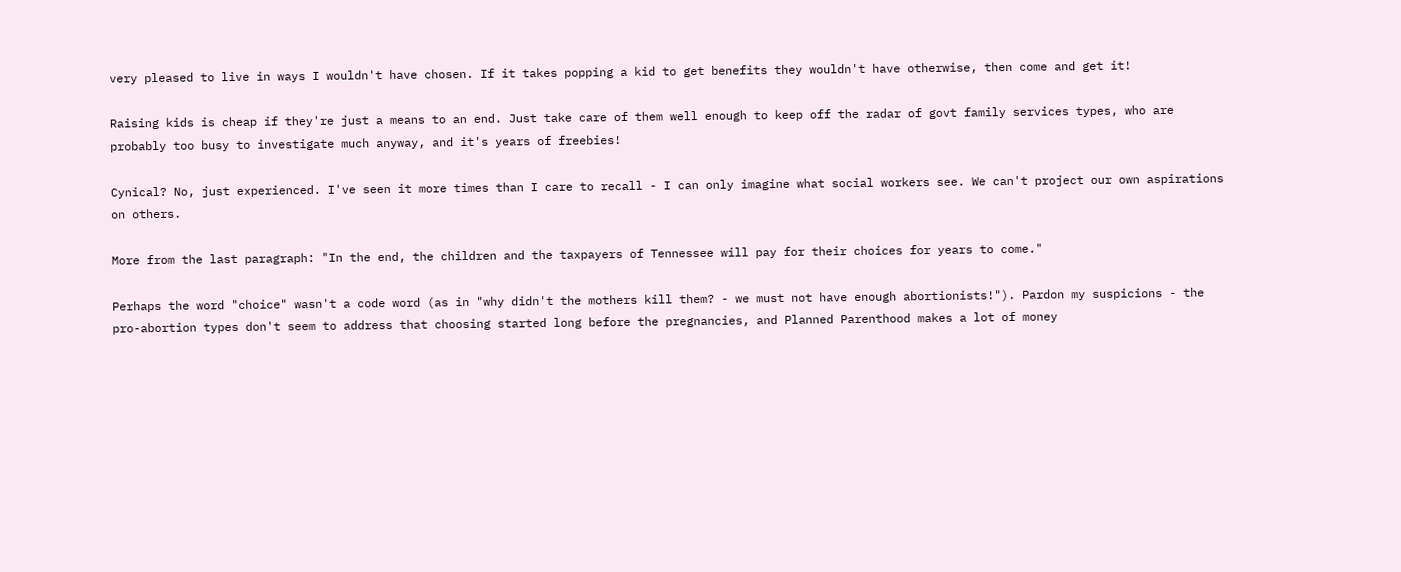very pleased to live in ways I wouldn't have chosen. If it takes popping a kid to get benefits they wouldn't have otherwise, then come and get it!

Raising kids is cheap if they're just a means to an end. Just take care of them well enough to keep off the radar of govt family services types, who are probably too busy to investigate much anyway, and it's years of freebies!

Cynical? No, just experienced. I've seen it more times than I care to recall - I can only imagine what social workers see. We can't project our own aspirations on others.

More from the last paragraph: "In the end, the children and the taxpayers of Tennessee will pay for their choices for years to come."

Perhaps the word "choice" wasn't a code word (as in "why didn't the mothers kill them? - we must not have enough abortionists!"). Pardon my suspicions - the pro-abortion types don't seem to address that choosing started long before the pregnancies, and Planned Parenthood makes a lot of money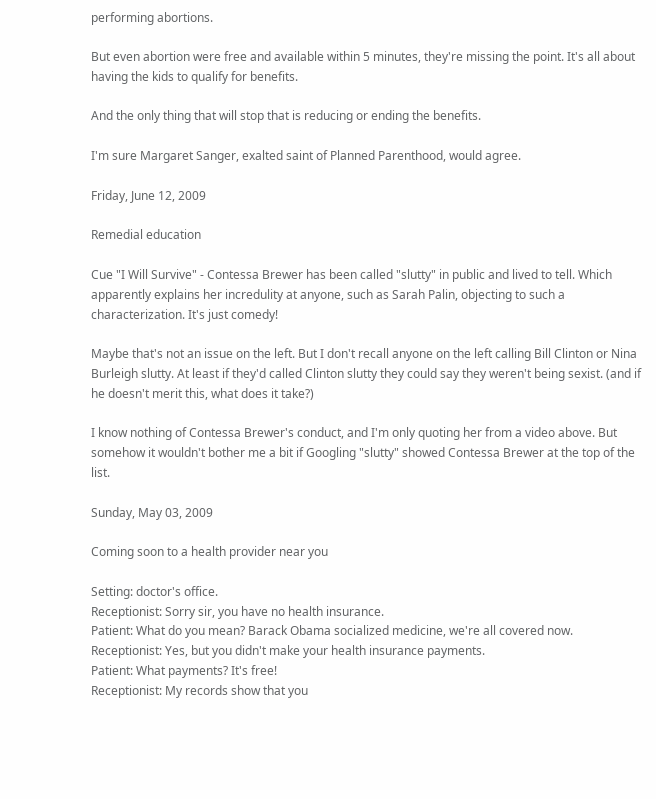performing abortions.

But even abortion were free and available within 5 minutes, they're missing the point. It's all about having the kids to qualify for benefits.

And the only thing that will stop that is reducing or ending the benefits.

I'm sure Margaret Sanger, exalted saint of Planned Parenthood, would agree.

Friday, June 12, 2009

Remedial education

Cue "I Will Survive" - Contessa Brewer has been called "slutty" in public and lived to tell. Which apparently explains her incredulity at anyone, such as Sarah Palin, objecting to such a characterization. It's just comedy!

Maybe that's not an issue on the left. But I don't recall anyone on the left calling Bill Clinton or Nina Burleigh slutty. At least if they'd called Clinton slutty they could say they weren't being sexist. (and if he doesn't merit this, what does it take?)

I know nothing of Contessa Brewer's conduct, and I'm only quoting her from a video above. But somehow it wouldn't bother me a bit if Googling "slutty" showed Contessa Brewer at the top of the list.

Sunday, May 03, 2009

Coming soon to a health provider near you

Setting: doctor's office.
Receptionist: Sorry sir, you have no health insurance.
Patient: What do you mean? Barack Obama socialized medicine, we're all covered now.
Receptionist: Yes, but you didn't make your health insurance payments.
Patient: What payments? It's free!
Receptionist: My records show that you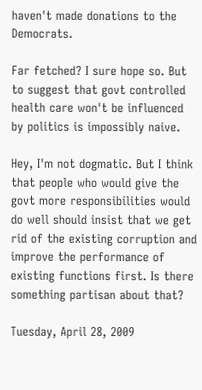haven't made donations to the Democrats.

Far fetched? I sure hope so. But to suggest that govt controlled health care won't be influenced by politics is impossibly naive.

Hey, I'm not dogmatic. But I think that people who would give the govt more responsibilities would do well should insist that we get rid of the existing corruption and improve the performance of existing functions first. Is there something partisan about that?

Tuesday, April 28, 2009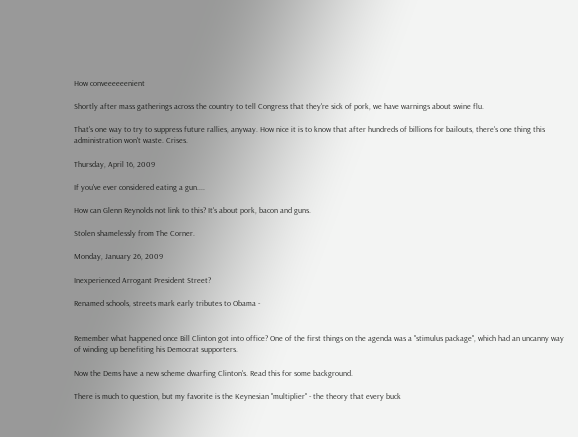How conveeeeeenient

Shortly after mass gatherings across the country to tell Congress that they're sick of pork, we have warnings about swine flu.

That's one way to try to suppress future rallies, anyway. How nice it is to know that after hundreds of billions for bailouts, there's one thing this administration won't waste. Crises.

Thursday, April 16, 2009

If you've ever considered eating a gun....

How can Glenn Reynolds not link to this? It's about pork, bacon and guns.

Stolen shamelessly from The Corner.

Monday, January 26, 2009

Inexperienced Arrogant President Street?

Renamed schools, streets mark early tributes to Obama -


Remember what happened once Bill Clinton got into office? One of the first things on the agenda was a "stimulus package", which had an uncanny way of winding up benefiting his Democrat supporters.

Now the Dems have a new scheme dwarfing Clinton's. Read this for some background.

There is much to question, but my favorite is the Keynesian "multiplier" - the theory that every buck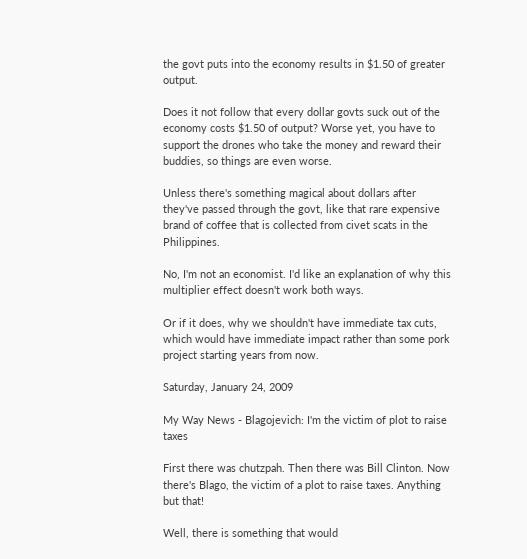the govt puts into the economy results in $1.50 of greater output.

Does it not follow that every dollar govts suck out of the economy costs $1.50 of output? Worse yet, you have to support the drones who take the money and reward their buddies, so things are even worse.

Unless there's something magical about dollars after they've passed through the govt, like that rare expensive brand of coffee that is collected from civet scats in the Philippines.

No, I'm not an economist. I'd like an explanation of why this multiplier effect doesn't work both ways.

Or if it does, why we shouldn't have immediate tax cuts, which would have immediate impact rather than some pork project starting years from now.

Saturday, January 24, 2009

My Way News - Blagojevich: I'm the victim of plot to raise taxes

First there was chutzpah. Then there was Bill Clinton. Now there's Blago, the victim of a plot to raise taxes. Anything but that!

Well, there is something that would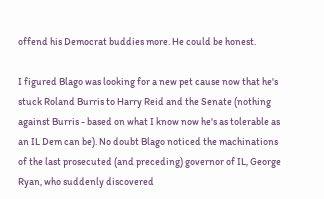offend his Democrat buddies more. He could be honest.

I figured Blago was looking for a new pet cause now that he's stuck Roland Burris to Harry Reid and the Senate (nothing against Burris - based on what I know now he's as tolerable as an IL Dem can be). No doubt Blago noticed the machinations of the last prosecuted (and preceding) governor of IL, George Ryan, who suddenly discovered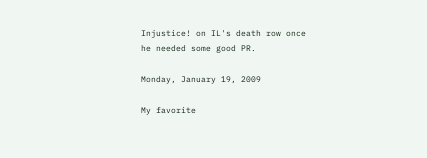Injustice! on IL's death row once he needed some good PR.

Monday, January 19, 2009

My favorite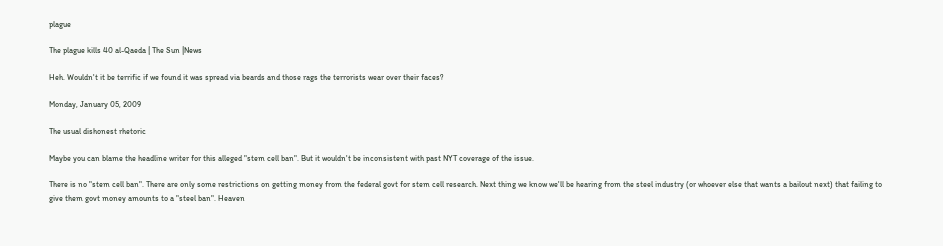plague

The plague kills 40 al-Qaeda | The Sun |News

Heh. Wouldn't it be terrific if we found it was spread via beards and those rags the terrorists wear over their faces?

Monday, January 05, 2009

The usual dishonest rhetoric

Maybe you can blame the headline writer for this alleged "stem cell ban". But it wouldn't be inconsistent with past NYT coverage of the issue.

There is no "stem cell ban". There are only some restrictions on getting money from the federal govt for stem cell research. Next thing we know we'll be hearing from the steel industry (or whoever else that wants a bailout next) that failing to give them govt money amounts to a "steel ban". Heaven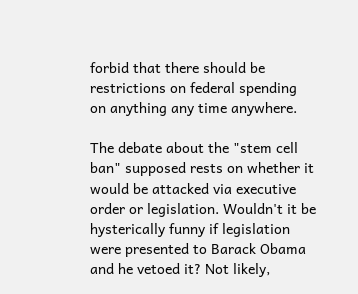forbid that there should be restrictions on federal spending on anything any time anywhere.

The debate about the "stem cell ban" supposed rests on whether it would be attacked via executive order or legislation. Wouldn't it be hysterically funny if legislation were presented to Barack Obama and he vetoed it? Not likely,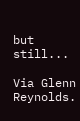but still...

Via Glenn Reynolds.